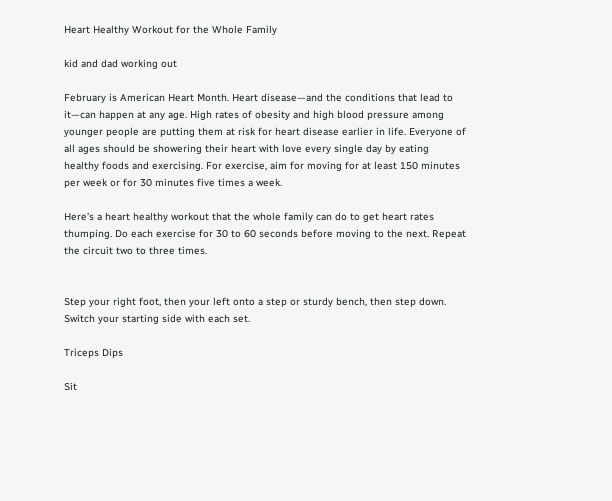Heart Healthy Workout for the Whole Family

kid and dad working out

February is American Heart Month. Heart disease—and the conditions that lead to it—can happen at any age. High rates of obesity and high blood pressure among younger people are putting them at risk for heart disease earlier in life. Everyone of all ages should be showering their heart with love every single day by eating healthy foods and exercising. For exercise, aim for moving for at least 150 minutes per week or for 30 minutes five times a week.

Here’s a heart healthy workout that the whole family can do to get heart rates thumping. Do each exercise for 30 to 60 seconds before moving to the next. Repeat the circuit two to three times.


Step your right foot, then your left onto a step or sturdy bench, then step down. Switch your starting side with each set.

Triceps Dips

Sit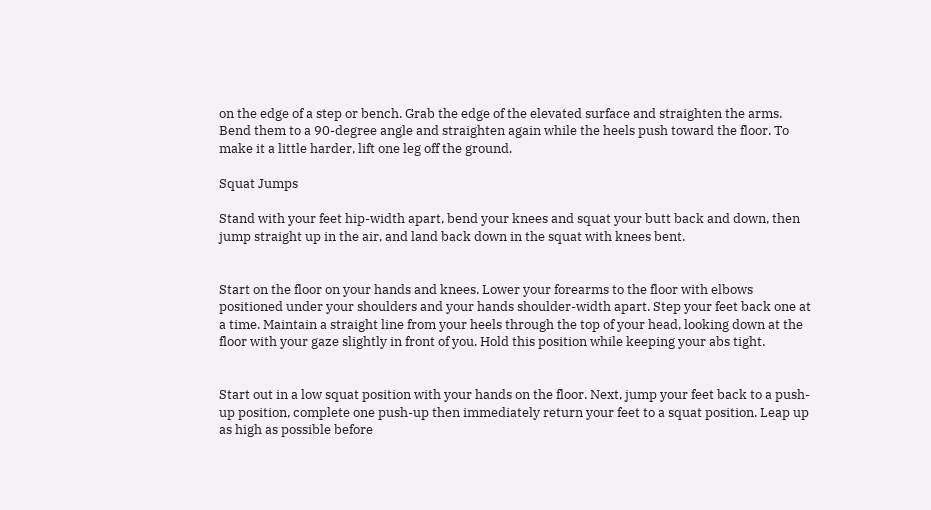on the edge of a step or bench. Grab the edge of the elevated surface and straighten the arms. Bend them to a 90-degree angle and straighten again while the heels push toward the floor. To make it a little harder, lift one leg off the ground.

Squat Jumps

Stand with your feet hip-width apart, bend your knees and squat your butt back and down, then jump straight up in the air, and land back down in the squat with knees bent.


Start on the floor on your hands and knees. Lower your forearms to the floor with elbows positioned under your shoulders and your hands shoulder-width apart. Step your feet back one at a time. Maintain a straight line from your heels through the top of your head, looking down at the floor with your gaze slightly in front of you. Hold this position while keeping your abs tight.


Start out in a low squat position with your hands on the floor. Next, jump your feet back to a push-up position, complete one push-up then immediately return your feet to a squat position. Leap up as high as possible before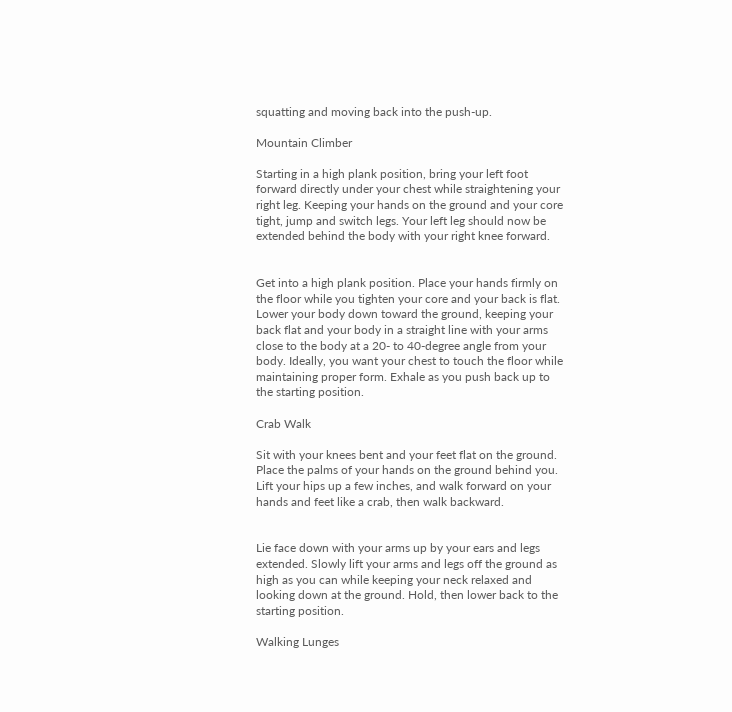squatting and moving back into the push-up.

Mountain Climber

Starting in a high plank position, bring your left foot forward directly under your chest while straightening your right leg. Keeping your hands on the ground and your core tight, jump and switch legs. Your left leg should now be extended behind the body with your right knee forward.


Get into a high plank position. Place your hands firmly on the floor while you tighten your core and your back is flat. Lower your body down toward the ground, keeping your back flat and your body in a straight line with your arms close to the body at a 20- to 40-degree angle from your body. Ideally, you want your chest to touch the floor while maintaining proper form. Exhale as you push back up to the starting position.

Crab Walk

Sit with your knees bent and your feet flat on the ground. Place the palms of your hands on the ground behind you. Lift your hips up a few inches, and walk forward on your hands and feet like a crab, then walk backward.


Lie face down with your arms up by your ears and legs extended. Slowly lift your arms and legs off the ground as high as you can while keeping your neck relaxed and looking down at the ground. Hold, then lower back to the starting position.

Walking Lunges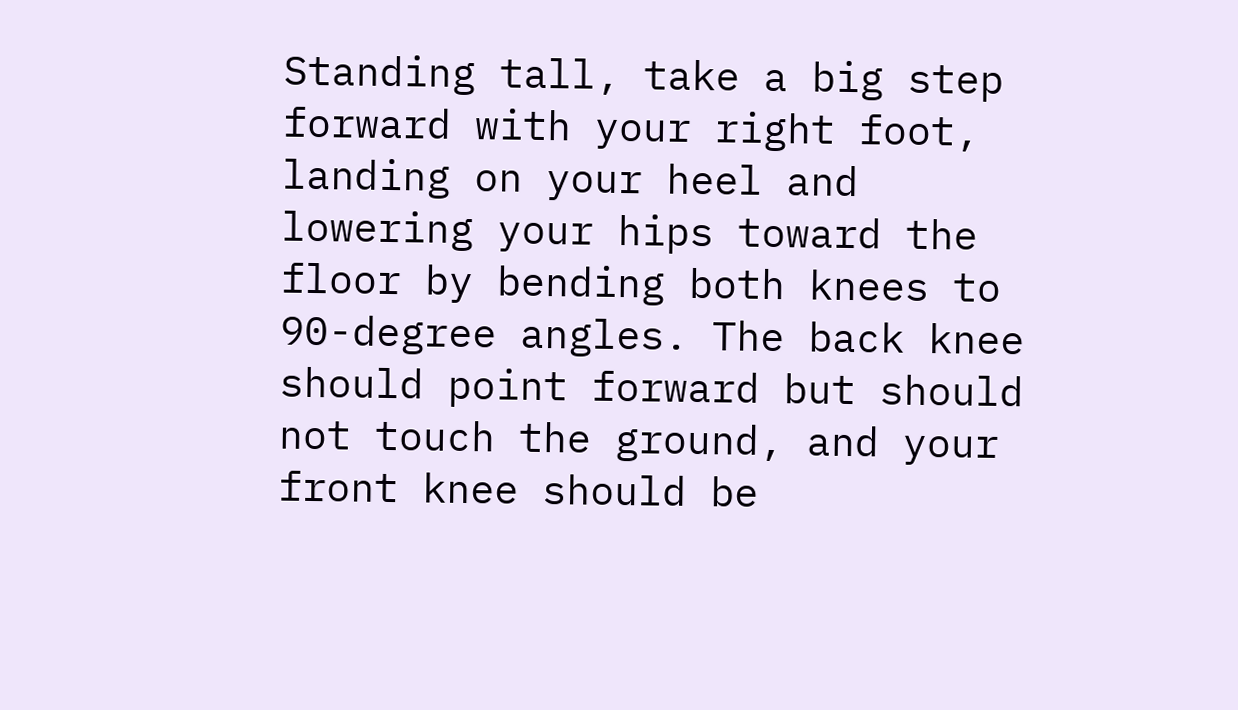Standing tall, take a big step forward with your right foot, landing on your heel and lowering your hips toward the floor by bending both knees to 90-degree angles. The back knee should point forward but should not touch the ground, and your front knee should be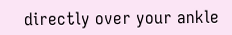directly over your ankle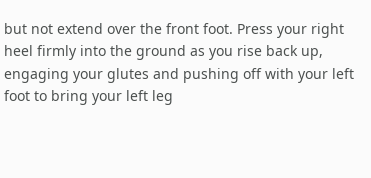but not extend over the front foot. Press your right heel firmly into the ground as you rise back up, engaging your glutes and pushing off with your left foot to bring your left leg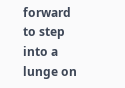forward to step into a lunge on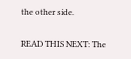the other side.

READ THIS NEXT: The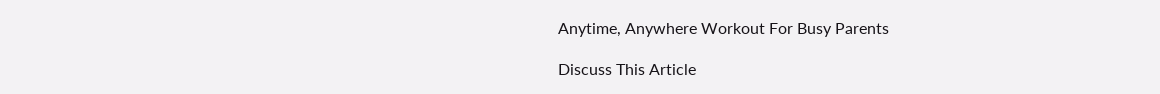Anytime, Anywhere Workout For Busy Parents

Discuss This Article